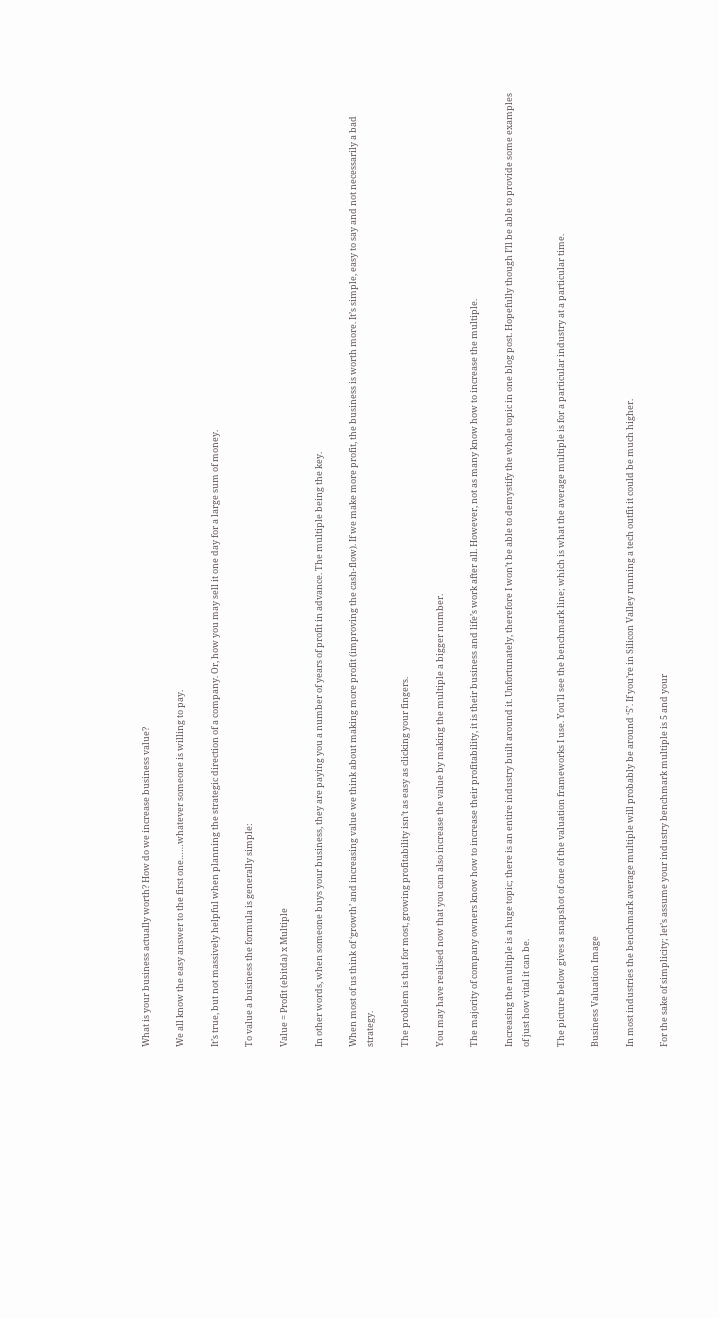What is your business actually worth? How do we increase business value?

We all know the easy answer to the first one……whatever someone is willing to pay.

It’s true, but not massively helpful when planning the strategic direction of a company. Or, how you may sell it one day for a large sum of money.

To value a business the formula is generally simple:

Value = Profit (ebitda) x Multiple

In other words, when someone buys your business, they are paying you a number of years of profit in advance. The multiple being the key.

When most of us think of ‘growth’ and increasing value we think about making more profit (improving the cash-flow). If we make more profit, the business is worth more. It’s simple, easy to say and not necessarily a bad strategy.

The problem is that for most, growing profitability isn’t as easy as clicking your fingers.

You may have realised now that you can also increase the value by making the multiple a bigger number.

The majority of company owners know how to increase their profitability, it is their business and life’s work after all. However, not as many know how to increase the multiple.

Increasing the multiple is a huge topic; there is an entire industry built around it. Unfortunately, therefore I won’t be able to demystify the whole topic in one blog post. Hopefully though I’ll be able to provide some examples of just how vital it can be.

The picture below gives a snapshot of one of the valuation frameworks I use. You’ll see the benchmark line; which is what the average multiple is for a particular industry at a particular time.

Business Valuation Image

In most industries the benchmark average multiple will probably be around ‘5’. If you’re in Silicon Valley running a tech outfit it could be much higher.

For the sake of simplicity; let’s assume your industry benchmark multiple is 5 and your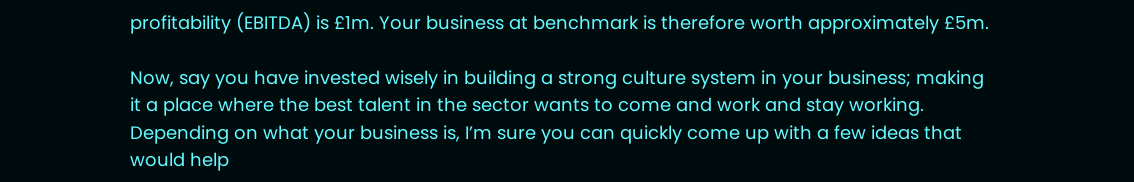profitability (EBITDA) is £1m. Your business at benchmark is therefore worth approximately £5m.

Now, say you have invested wisely in building a strong culture system in your business; making it a place where the best talent in the sector wants to come and work and stay working. Depending on what your business is, I’m sure you can quickly come up with a few ideas that would help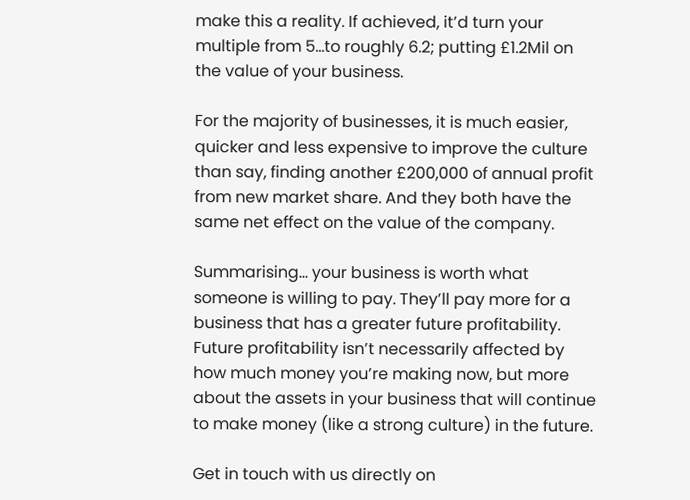make this a reality. If achieved, it’d turn your multiple from 5…to roughly 6.2; putting £1.2Mil on the value of your business.

For the majority of businesses, it is much easier, quicker and less expensive to improve the culture than say, finding another £200,000 of annual profit from new market share. And they both have the same net effect on the value of the company.

Summarising… your business is worth what someone is willing to pay. They’ll pay more for a business that has a greater future profitability. Future profitability isn’t necessarily affected by how much money you’re making now, but more about the assets in your business that will continue to make money (like a strong culture) in the future.

Get in touch with us directly on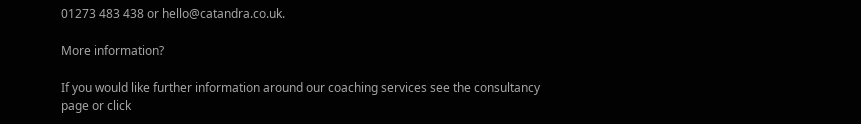01273 483 438 or hello@catandra.co.uk.

More information?

If you would like further information around our coaching services see the consultancy page or click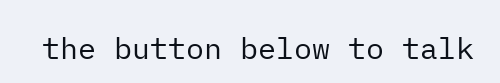the button below to talk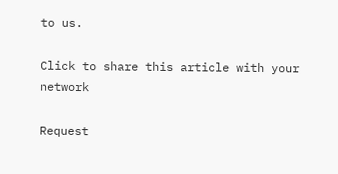to us.

Click to share this article with your network

Request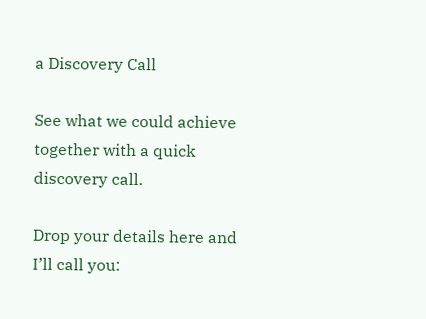a Discovery Call

See what we could achieve together with a quick discovery call.

Drop your details here and I’ll call you: